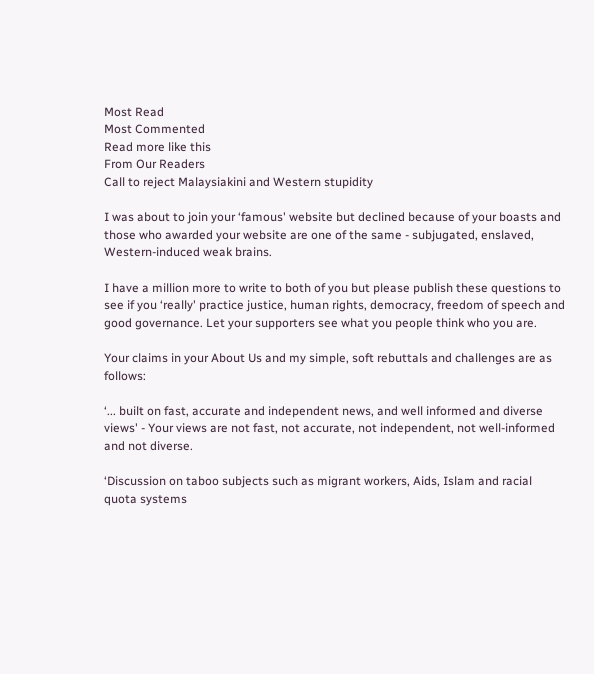Most Read
Most Commented
Read more like this
From Our Readers
Call to reject Malaysiakini and Western stupidity

I was about to join your ‘famous' website but declined because of your boasts and those who awarded your website are one of the same - subjugated, enslaved, Western-induced weak brains.

I have a million more to write to both of you but please publish these questions to see if you ‘really' practice justice, human rights, democracy, freedom of speech and good governance. Let your supporters see what you people think who you are.

Your claims in your About Us and my simple, soft rebuttals and challenges are as follows:

‘... built on fast, accurate and independent news, and well informed and diverse views' - Your views are not fast, not accurate, not independent, not well-informed and not diverse.

‘Discussion on taboo subjects such as migrant workers, Aids, Islam and racial quota systems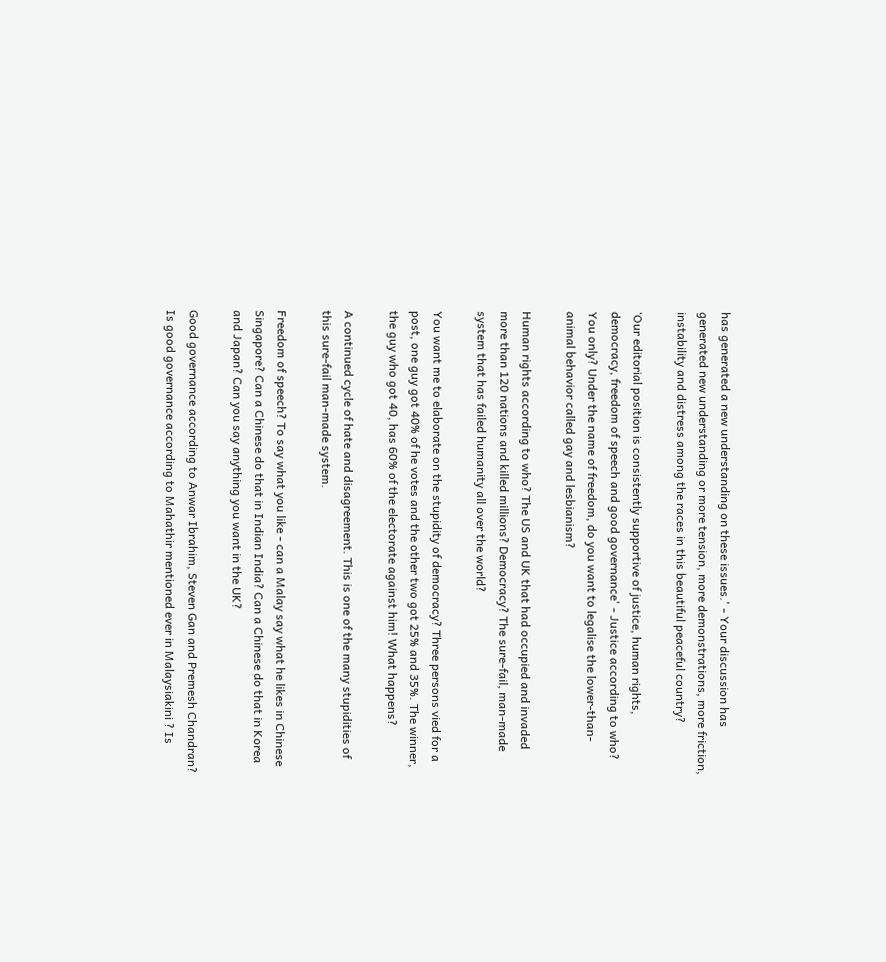has generated a new understanding on these issues.' - Your discussion has generated new understanding or more tension, more demonstrations, more friction, instability and distress among the races in this beautiful peaceful country?

‘Our editorial position is consistently supportive of justice, human rights, democracy, freedom of speech and good governance' - Justice according to who? You only? Under the name of freedom, do you want to legalise the lower-than-animal behavior called gay and lesbianism?

Human rights according to who? The US and UK that had occupied and invaded more than 120 nations and killed millions? Democracy? The sure-fail, man-made system that has failed humanity all over the world?

You want me to elaborate on the stupidity of democracy? Three persons vied for a post, one guy got 40% of he votes and the other two got 25% and 35%. The winner, the guy who got 40, has 60% of the electorate against him! What happens?

A continued cycle of hate and disagreement. This is one of the many stupidities of this sure-fail man-made system.

Freedom of speech? To say what you like - can a Malay say what he likes in Chinese Singapore? Can a Chinese do that in Indian India? Can a Chinese do that in Korea and Japan? Can you say anything you want in the UK?

Good governance according to Anwar Ibrahim, Steven Gan and Premesh Chandran? Is good governance according to Mahathir mentioned ever in Malaysiakini ? Is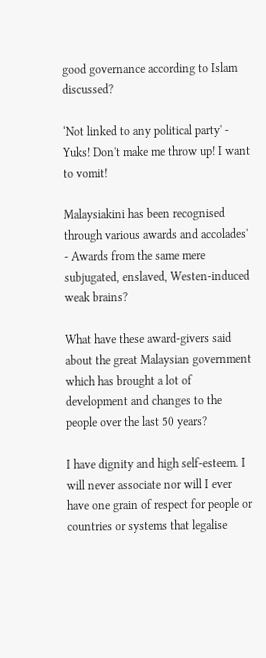good governance according to Islam discussed?

‘Not linked to any political party' - Yuks! Don't make me throw up! I want to vomit!

Malaysiakini has been recognised through various awards and accolades' - Awards from the same mere subjugated, enslaved, Westen-induced weak brains?

What have these award-givers said about the great Malaysian government which has brought a lot of development and changes to the people over the last 50 years?

I have dignity and high self-esteem. I will never associate nor will I ever have one grain of respect for people or countries or systems that legalise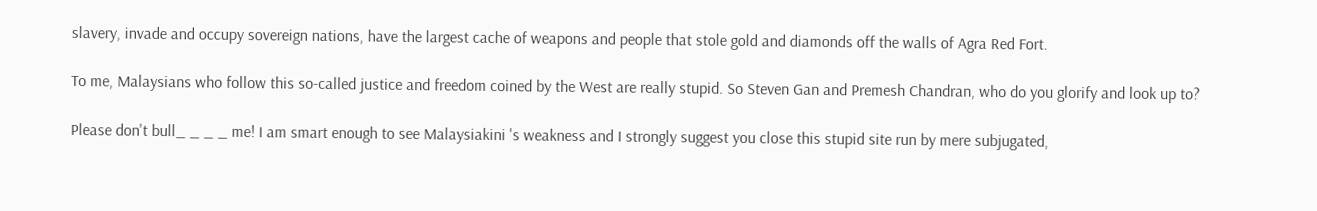slavery, invade and occupy sovereign nations, have the largest cache of weapons and people that stole gold and diamonds off the walls of Agra Red Fort.

To me, Malaysians who follow this so-called justice and freedom coined by the West are really stupid. So Steven Gan and Premesh Chandran, who do you glorify and look up to?

Please don't bull_ _ _ _ me! I am smart enough to see Malaysiakini 's weakness and I strongly suggest you close this stupid site run by mere subjugated,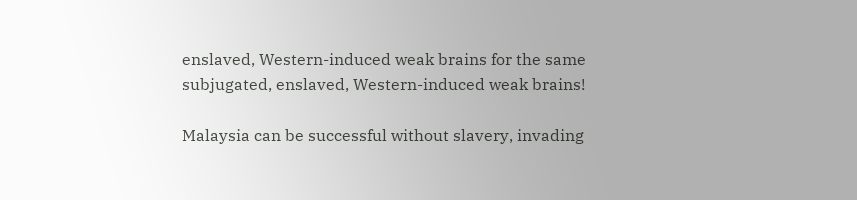enslaved, Western-induced weak brains for the same subjugated, enslaved, Western-induced weak brains!

Malaysia can be successful without slavery, invading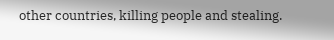other countries, killing people and stealing.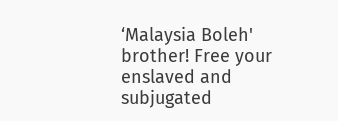‘Malaysia Boleh' brother! Free your enslaved and subjugated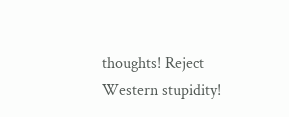thoughts! Reject Western stupidity!